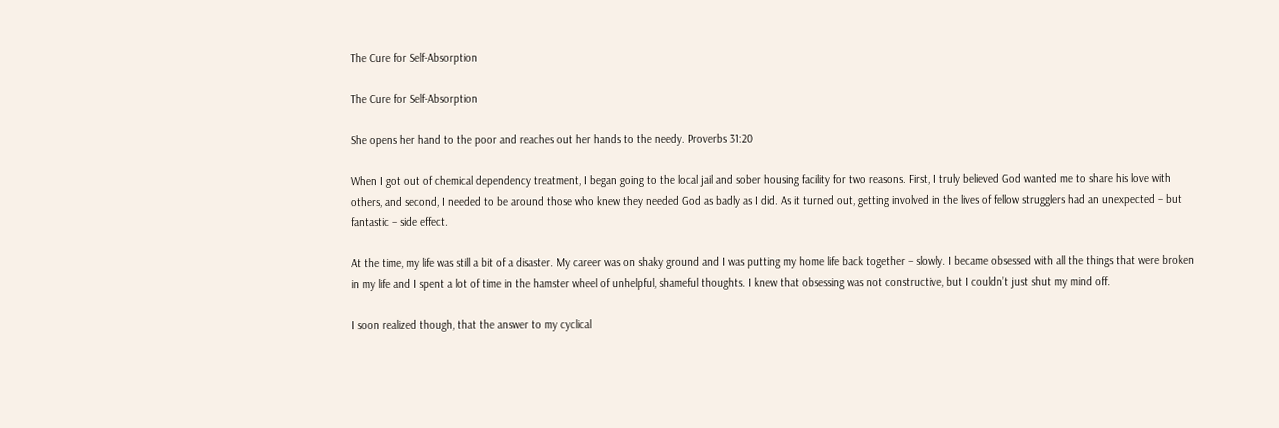The Cure for Self-Absorption

The Cure for Self-Absorption

She opens her hand to the poor and reaches out her hands to the needy. Proverbs 31:20

When I got out of chemical dependency treatment, I began going to the local jail and sober housing facility for two reasons. First, I truly believed God wanted me to share his love with others, and second, I needed to be around those who knew they needed God as badly as I did. As it turned out, getting involved in the lives of fellow strugglers had an unexpected – but fantastic – side effect.

At the time, my life was still a bit of a disaster. My career was on shaky ground and I was putting my home life back together – slowly. I became obsessed with all the things that were broken in my life and I spent a lot of time in the hamster wheel of unhelpful, shameful thoughts. I knew that obsessing was not constructive, but I couldn’t just shut my mind off.

I soon realized though, that the answer to my cyclical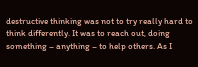destructive thinking was not to try really hard to think differently. It was to reach out, doing something – anything – to help others. As I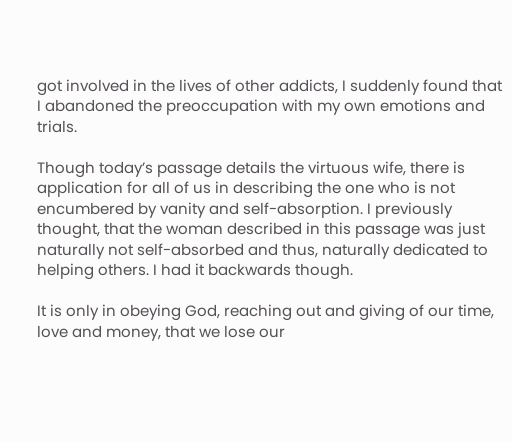got involved in the lives of other addicts, I suddenly found that I abandoned the preoccupation with my own emotions and trials.

Though today’s passage details the virtuous wife, there is application for all of us in describing the one who is not encumbered by vanity and self-absorption. I previously thought, that the woman described in this passage was just naturally not self-absorbed and thus, naturally dedicated to helping others. I had it backwards though.

It is only in obeying God, reaching out and giving of our time, love and money, that we lose our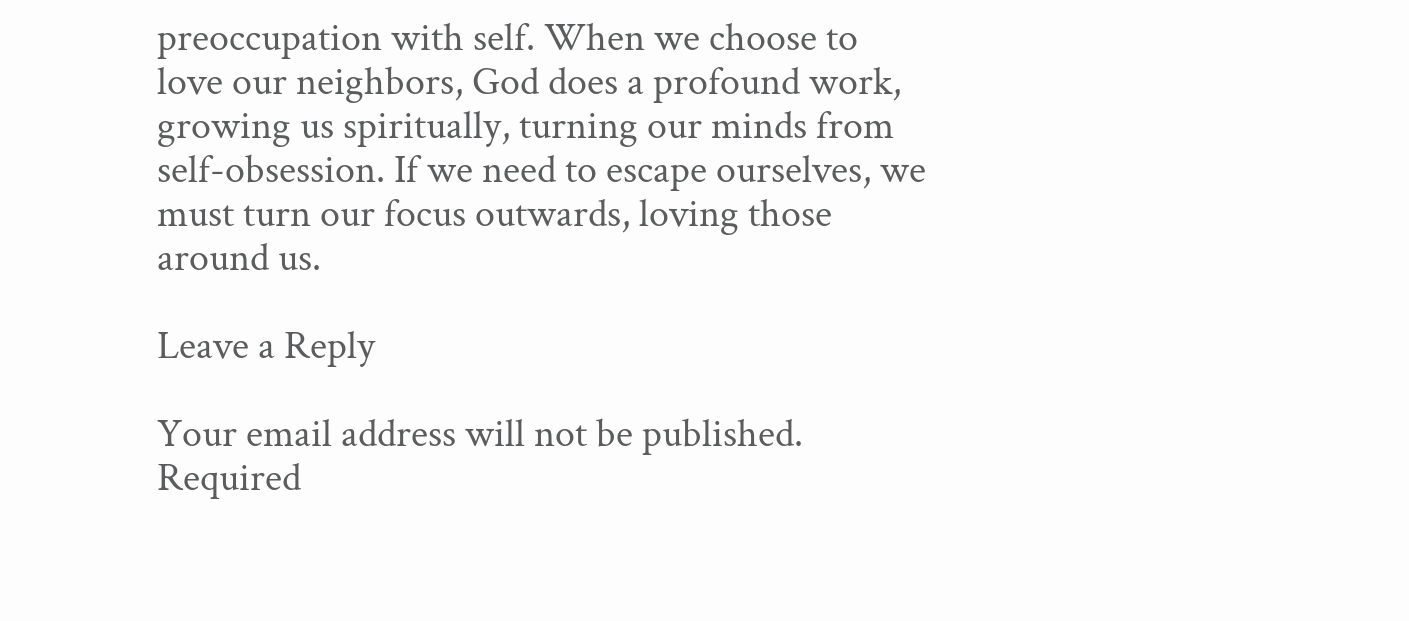preoccupation with self. When we choose to love our neighbors, God does a profound work, growing us spiritually, turning our minds from self-obsession. If we need to escape ourselves, we must turn our focus outwards, loving those around us.

Leave a Reply

Your email address will not be published. Required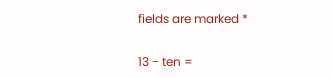fields are marked *

13 − ten =